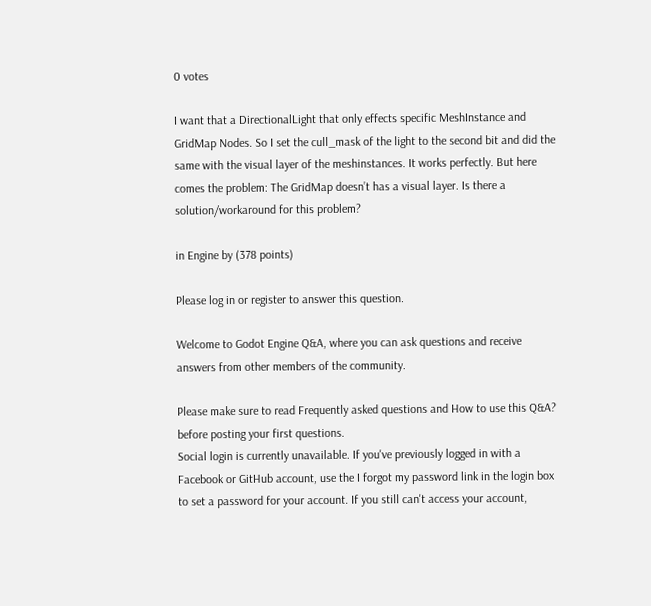0 votes

I want that a DirectionalLight that only effects specific MeshInstance and GridMap Nodes. So I set the cull_mask of the light to the second bit and did the same with the visual layer of the meshinstances. It works perfectly. But here comes the problem: The GridMap doesn’t has a visual layer. Is there a solution/workaround for this problem?

in Engine by (378 points)

Please log in or register to answer this question.

Welcome to Godot Engine Q&A, where you can ask questions and receive answers from other members of the community.

Please make sure to read Frequently asked questions and How to use this Q&A? before posting your first questions.
Social login is currently unavailable. If you've previously logged in with a Facebook or GitHub account, use the I forgot my password link in the login box to set a password for your account. If you still can't access your account,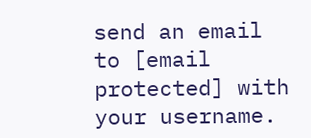send an email to [email protected] with your username.